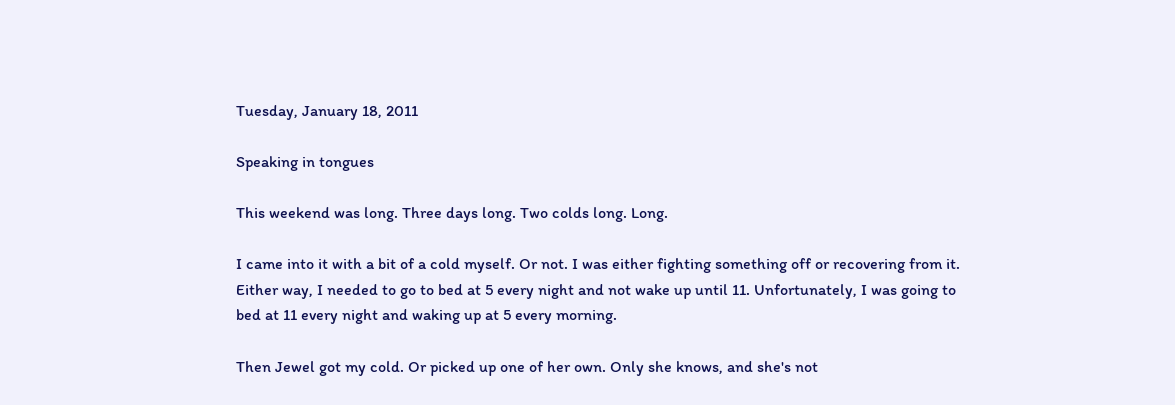Tuesday, January 18, 2011

Speaking in tongues

This weekend was long. Three days long. Two colds long. Long.

I came into it with a bit of a cold myself. Or not. I was either fighting something off or recovering from it. Either way, I needed to go to bed at 5 every night and not wake up until 11. Unfortunately, I was going to bed at 11 every night and waking up at 5 every morning.

Then Jewel got my cold. Or picked up one of her own. Only she knows, and she's not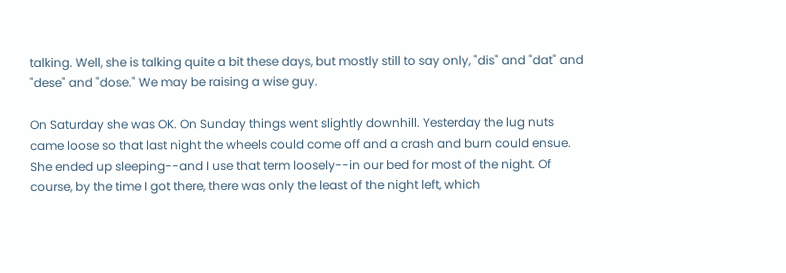talking. Well, she is talking quite a bit these days, but mostly still to say only, "dis" and "dat" and "dese" and "dose." We may be raising a wise guy.

On Saturday she was OK. On Sunday things went slightly downhill. Yesterday the lug nuts came loose so that last night the wheels could come off and a crash and burn could ensue. She ended up sleeping--and I use that term loosely--in our bed for most of the night. Of course, by the time I got there, there was only the least of the night left, which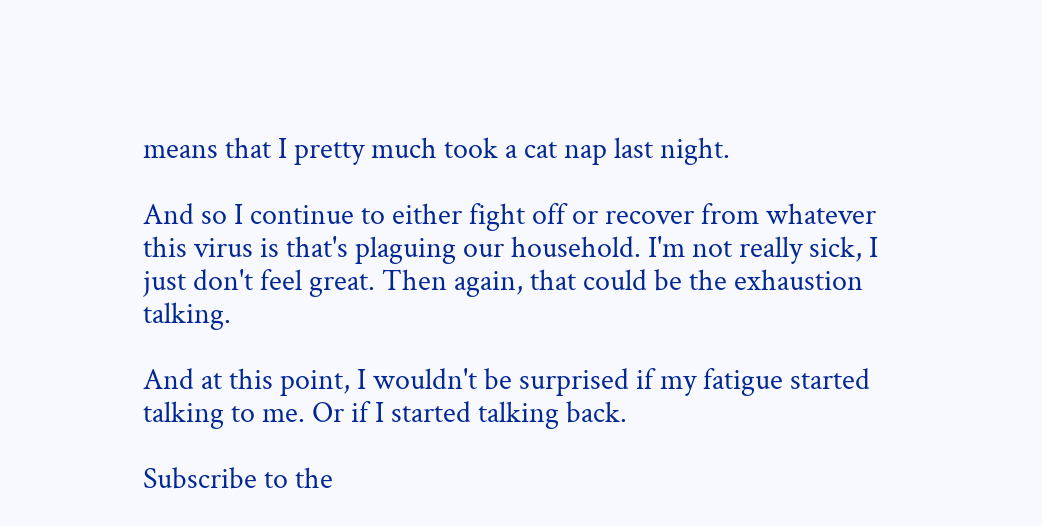means that I pretty much took a cat nap last night.

And so I continue to either fight off or recover from whatever this virus is that's plaguing our household. I'm not really sick, I just don't feel great. Then again, that could be the exhaustion talking.

And at this point, I wouldn't be surprised if my fatigue started talking to me. Or if I started talking back.

Subscribe to the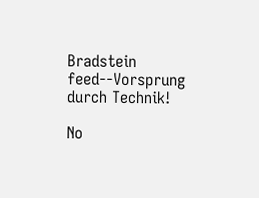Bradstein feed--Vorsprung durch Technik!

No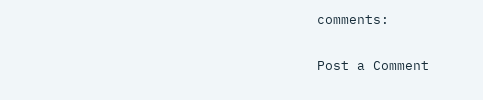comments:

Post a Comment